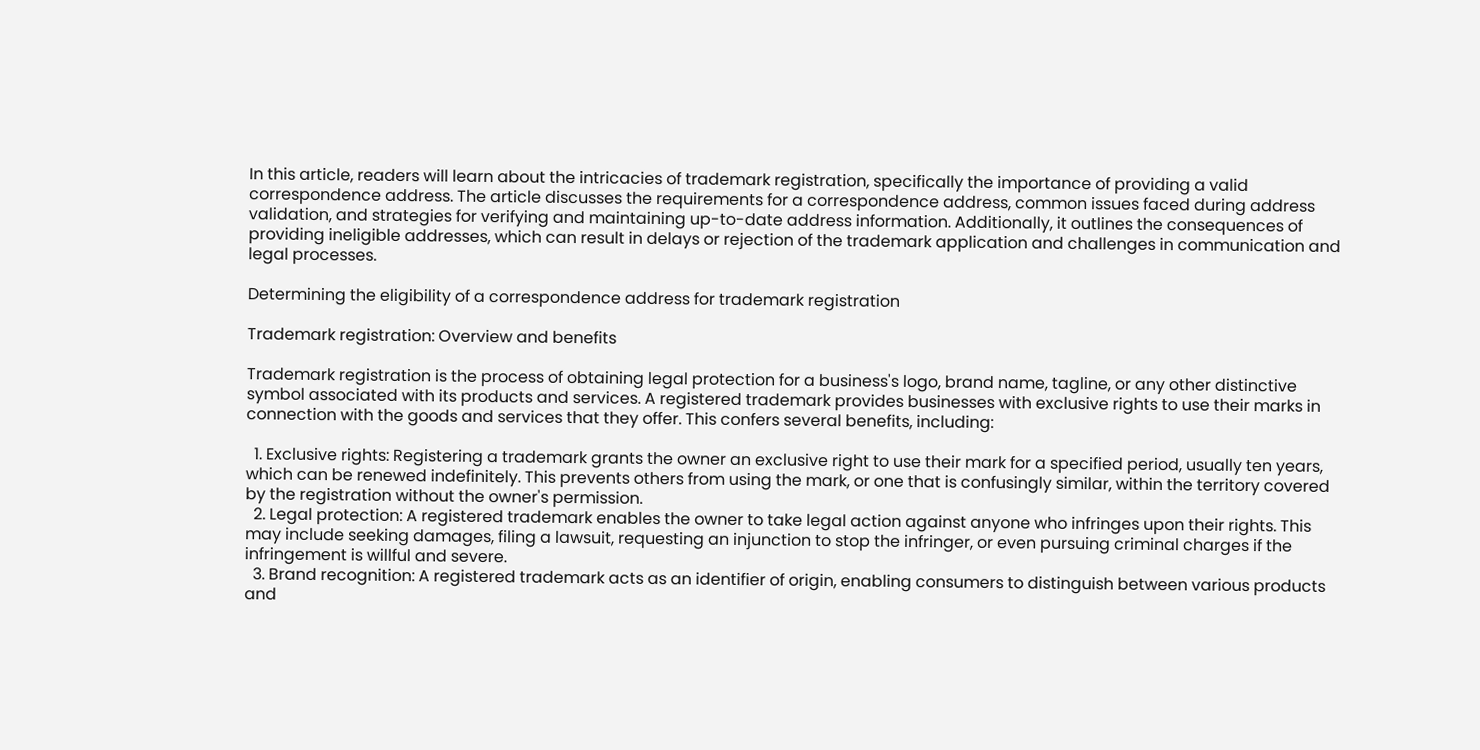In this article, readers will learn about the intricacies of trademark registration, specifically the importance of providing a valid correspondence address. The article discusses the requirements for a correspondence address, common issues faced during address validation, and strategies for verifying and maintaining up-to-date address information. Additionally, it outlines the consequences of providing ineligible addresses, which can result in delays or rejection of the trademark application and challenges in communication and legal processes.

Determining the eligibility of a correspondence address for trademark registration

Trademark registration: Overview and benefits

Trademark registration is the process of obtaining legal protection for a business's logo, brand name, tagline, or any other distinctive symbol associated with its products and services. A registered trademark provides businesses with exclusive rights to use their marks in connection with the goods and services that they offer. This confers several benefits, including:

  1. Exclusive rights: Registering a trademark grants the owner an exclusive right to use their mark for a specified period, usually ten years, which can be renewed indefinitely. This prevents others from using the mark, or one that is confusingly similar, within the territory covered by the registration without the owner's permission.
  2. Legal protection: A registered trademark enables the owner to take legal action against anyone who infringes upon their rights. This may include seeking damages, filing a lawsuit, requesting an injunction to stop the infringer, or even pursuing criminal charges if the infringement is willful and severe.
  3. Brand recognition: A registered trademark acts as an identifier of origin, enabling consumers to distinguish between various products and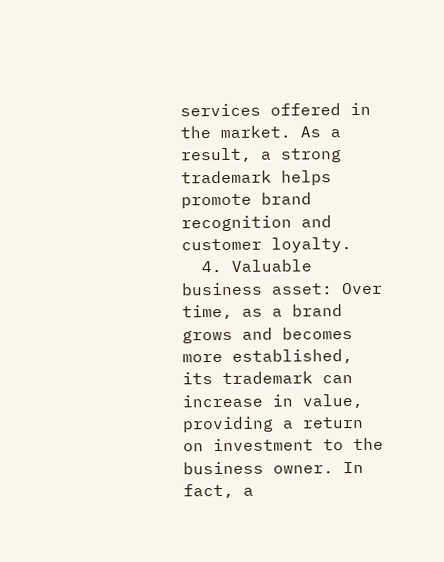services offered in the market. As a result, a strong trademark helps promote brand recognition and customer loyalty.
  4. Valuable business asset: Over time, as a brand grows and becomes more established, its trademark can increase in value, providing a return on investment to the business owner. In fact, a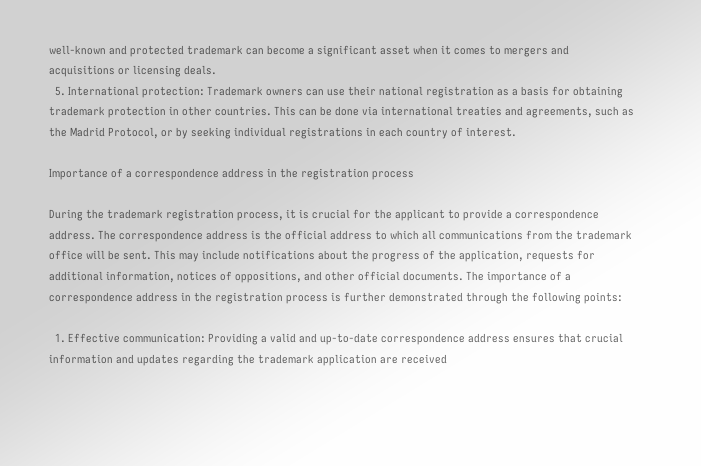well-known and protected trademark can become a significant asset when it comes to mergers and acquisitions or licensing deals.
  5. International protection: Trademark owners can use their national registration as a basis for obtaining trademark protection in other countries. This can be done via international treaties and agreements, such as the Madrid Protocol, or by seeking individual registrations in each country of interest.

Importance of a correspondence address in the registration process

During the trademark registration process, it is crucial for the applicant to provide a correspondence address. The correspondence address is the official address to which all communications from the trademark office will be sent. This may include notifications about the progress of the application, requests for additional information, notices of oppositions, and other official documents. The importance of a correspondence address in the registration process is further demonstrated through the following points:

  1. Effective communication: Providing a valid and up-to-date correspondence address ensures that crucial information and updates regarding the trademark application are received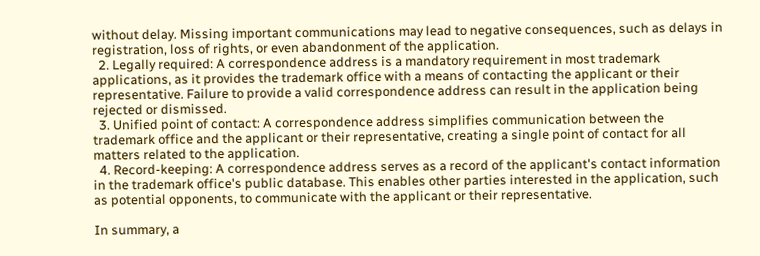without delay. Missing important communications may lead to negative consequences, such as delays in registration, loss of rights, or even abandonment of the application.
  2. Legally required: A correspondence address is a mandatory requirement in most trademark applications, as it provides the trademark office with a means of contacting the applicant or their representative. Failure to provide a valid correspondence address can result in the application being rejected or dismissed.
  3. Unified point of contact: A correspondence address simplifies communication between the trademark office and the applicant or their representative, creating a single point of contact for all matters related to the application.
  4. Record-keeping: A correspondence address serves as a record of the applicant's contact information in the trademark office's public database. This enables other parties interested in the application, such as potential opponents, to communicate with the applicant or their representative.

In summary, a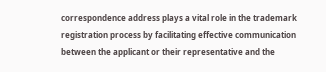correspondence address plays a vital role in the trademark registration process by facilitating effective communication between the applicant or their representative and the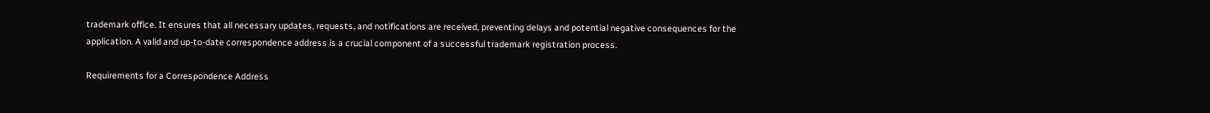trademark office. It ensures that all necessary updates, requests, and notifications are received, preventing delays and potential negative consequences for the application. A valid and up-to-date correspondence address is a crucial component of a successful trademark registration process.

Requirements for a Correspondence Address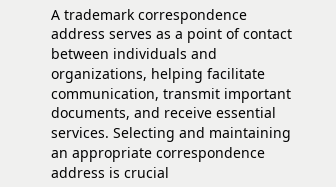A trademark correspondence address serves as a point of contact between individuals and organizations, helping facilitate communication, transmit important documents, and receive essential services. Selecting and maintaining an appropriate correspondence address is crucial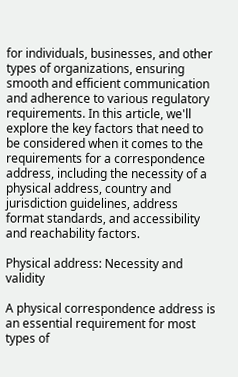for individuals, businesses, and other types of organizations, ensuring smooth and efficient communication and adherence to various regulatory requirements. In this article, we'll explore the key factors that need to be considered when it comes to the requirements for a correspondence address, including the necessity of a physical address, country and jurisdiction guidelines, address format standards, and accessibility and reachability factors.

Physical address: Necessity and validity

A physical correspondence address is an essential requirement for most types of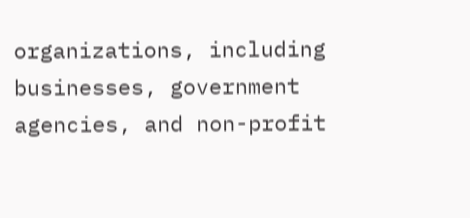organizations, including businesses, government agencies, and non-profit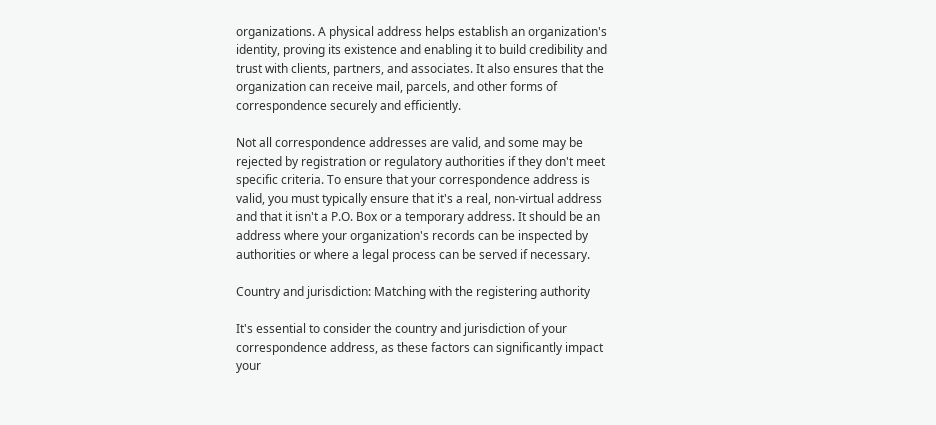organizations. A physical address helps establish an organization's identity, proving its existence and enabling it to build credibility and trust with clients, partners, and associates. It also ensures that the organization can receive mail, parcels, and other forms of correspondence securely and efficiently.

Not all correspondence addresses are valid, and some may be rejected by registration or regulatory authorities if they don't meet specific criteria. To ensure that your correspondence address is valid, you must typically ensure that it's a real, non-virtual address and that it isn't a P.O. Box or a temporary address. It should be an address where your organization's records can be inspected by authorities or where a legal process can be served if necessary.

Country and jurisdiction: Matching with the registering authority

It's essential to consider the country and jurisdiction of your correspondence address, as these factors can significantly impact your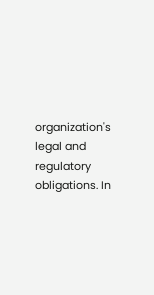organization's legal and regulatory obligations. In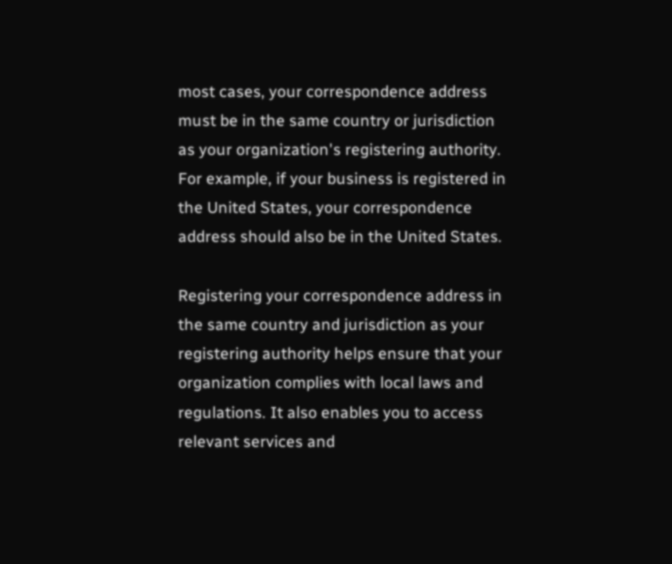most cases, your correspondence address must be in the same country or jurisdiction as your organization's registering authority. For example, if your business is registered in the United States, your correspondence address should also be in the United States.

Registering your correspondence address in the same country and jurisdiction as your registering authority helps ensure that your organization complies with local laws and regulations. It also enables you to access relevant services and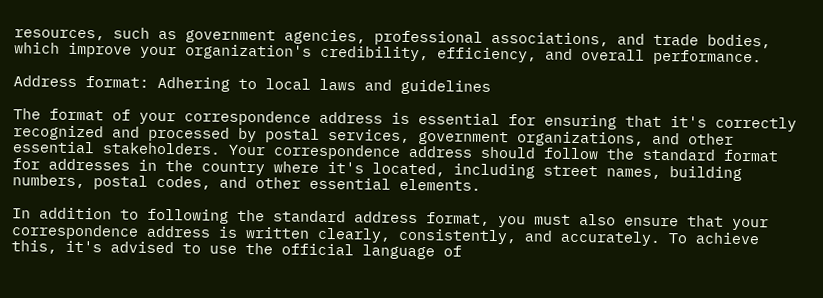resources, such as government agencies, professional associations, and trade bodies, which improve your organization's credibility, efficiency, and overall performance.

Address format: Adhering to local laws and guidelines

The format of your correspondence address is essential for ensuring that it's correctly recognized and processed by postal services, government organizations, and other essential stakeholders. Your correspondence address should follow the standard format for addresses in the country where it's located, including street names, building numbers, postal codes, and other essential elements.

In addition to following the standard address format, you must also ensure that your correspondence address is written clearly, consistently, and accurately. To achieve this, it's advised to use the official language of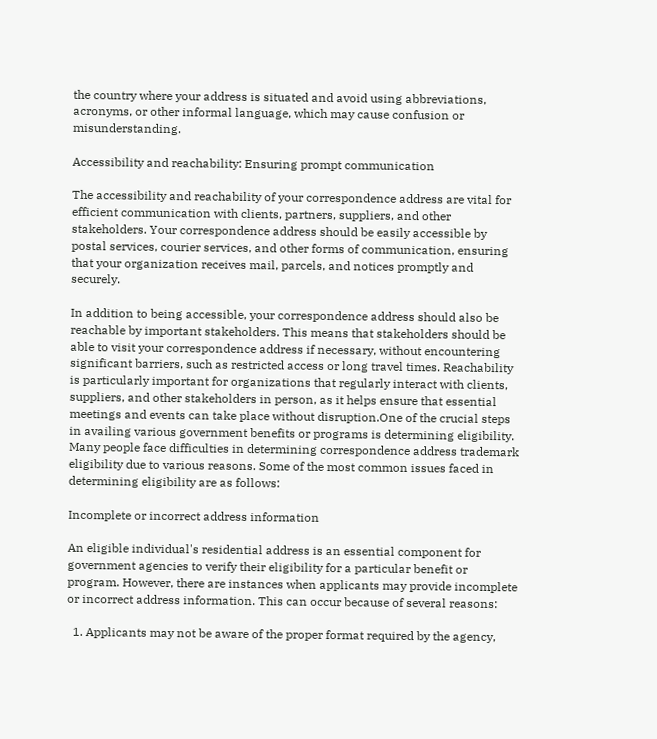the country where your address is situated and avoid using abbreviations, acronyms, or other informal language, which may cause confusion or misunderstanding.

Accessibility and reachability: Ensuring prompt communication

The accessibility and reachability of your correspondence address are vital for efficient communication with clients, partners, suppliers, and other stakeholders. Your correspondence address should be easily accessible by postal services, courier services, and other forms of communication, ensuring that your organization receives mail, parcels, and notices promptly and securely.

In addition to being accessible, your correspondence address should also be reachable by important stakeholders. This means that stakeholders should be able to visit your correspondence address if necessary, without encountering significant barriers, such as restricted access or long travel times. Reachability is particularly important for organizations that regularly interact with clients, suppliers, and other stakeholders in person, as it helps ensure that essential meetings and events can take place without disruption.One of the crucial steps in availing various government benefits or programs is determining eligibility. Many people face difficulties in determining correspondence address trademark eligibility due to various reasons. Some of the most common issues faced in determining eligibility are as follows:

Incomplete or incorrect address information

An eligible individual's residential address is an essential component for government agencies to verify their eligibility for a particular benefit or program. However, there are instances when applicants may provide incomplete or incorrect address information. This can occur because of several reasons:

  1. Applicants may not be aware of the proper format required by the agency,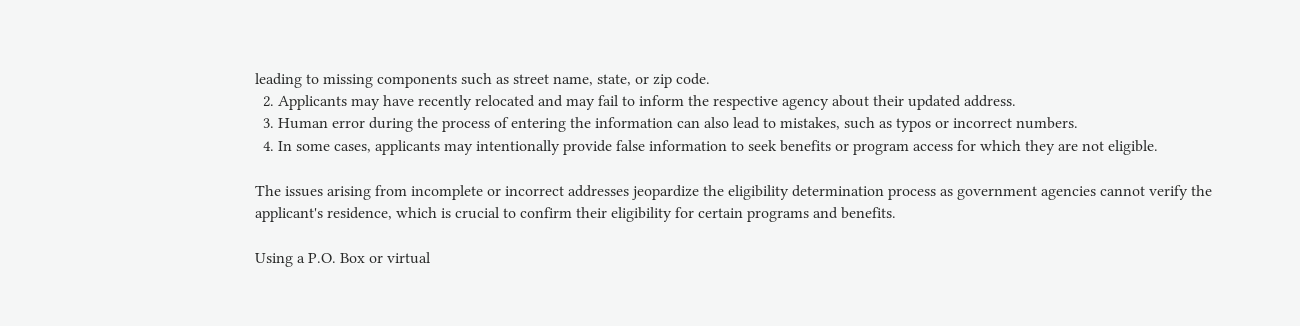leading to missing components such as street name, state, or zip code.
  2. Applicants may have recently relocated and may fail to inform the respective agency about their updated address.
  3. Human error during the process of entering the information can also lead to mistakes, such as typos or incorrect numbers.
  4. In some cases, applicants may intentionally provide false information to seek benefits or program access for which they are not eligible.

The issues arising from incomplete or incorrect addresses jeopardize the eligibility determination process as government agencies cannot verify the applicant's residence, which is crucial to confirm their eligibility for certain programs and benefits.

Using a P.O. Box or virtual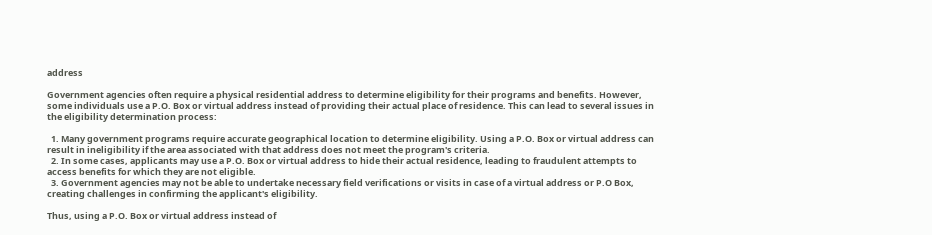address

Government agencies often require a physical residential address to determine eligibility for their programs and benefits. However, some individuals use a P.O. Box or virtual address instead of providing their actual place of residence. This can lead to several issues in the eligibility determination process:

  1. Many government programs require accurate geographical location to determine eligibility. Using a P.O. Box or virtual address can result in ineligibility if the area associated with that address does not meet the program's criteria.
  2. In some cases, applicants may use a P.O. Box or virtual address to hide their actual residence, leading to fraudulent attempts to access benefits for which they are not eligible.
  3. Government agencies may not be able to undertake necessary field verifications or visits in case of a virtual address or P.O Box, creating challenges in confirming the applicant's eligibility.

Thus, using a P.O. Box or virtual address instead of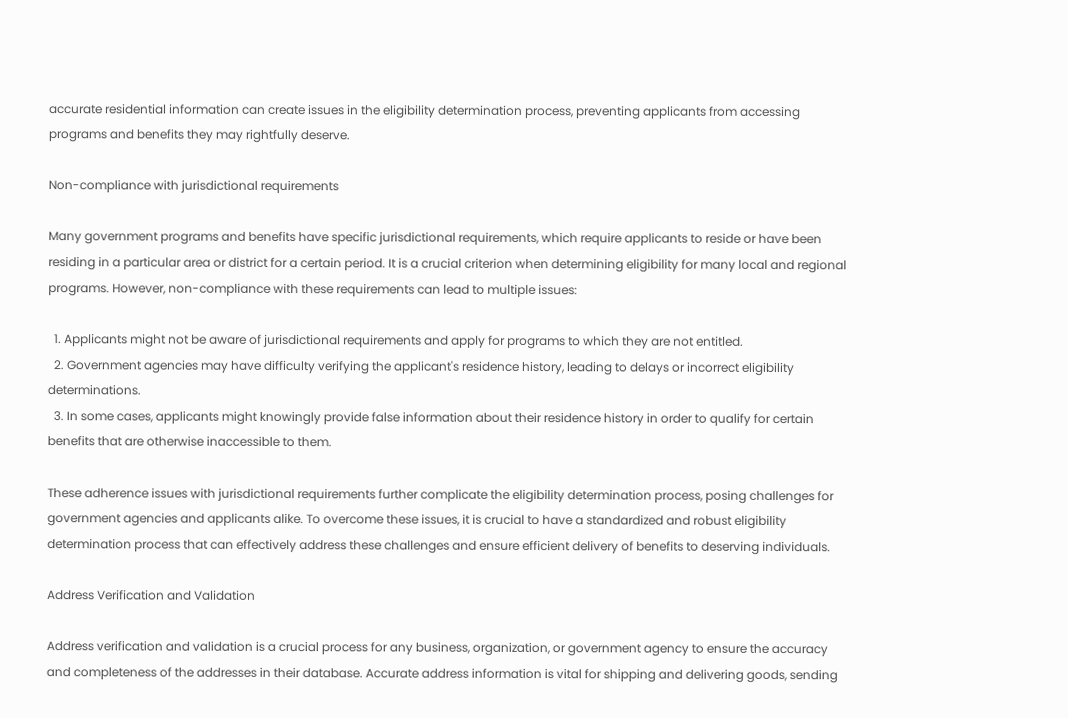accurate residential information can create issues in the eligibility determination process, preventing applicants from accessing programs and benefits they may rightfully deserve.

Non-compliance with jurisdictional requirements

Many government programs and benefits have specific jurisdictional requirements, which require applicants to reside or have been residing in a particular area or district for a certain period. It is a crucial criterion when determining eligibility for many local and regional programs. However, non-compliance with these requirements can lead to multiple issues:

  1. Applicants might not be aware of jurisdictional requirements and apply for programs to which they are not entitled.
  2. Government agencies may have difficulty verifying the applicant's residence history, leading to delays or incorrect eligibility determinations.
  3. In some cases, applicants might knowingly provide false information about their residence history in order to qualify for certain benefits that are otherwise inaccessible to them.

These adherence issues with jurisdictional requirements further complicate the eligibility determination process, posing challenges for government agencies and applicants alike. To overcome these issues, it is crucial to have a standardized and robust eligibility determination process that can effectively address these challenges and ensure efficient delivery of benefits to deserving individuals.

Address Verification and Validation

Address verification and validation is a crucial process for any business, organization, or government agency to ensure the accuracy and completeness of the addresses in their database. Accurate address information is vital for shipping and delivering goods, sending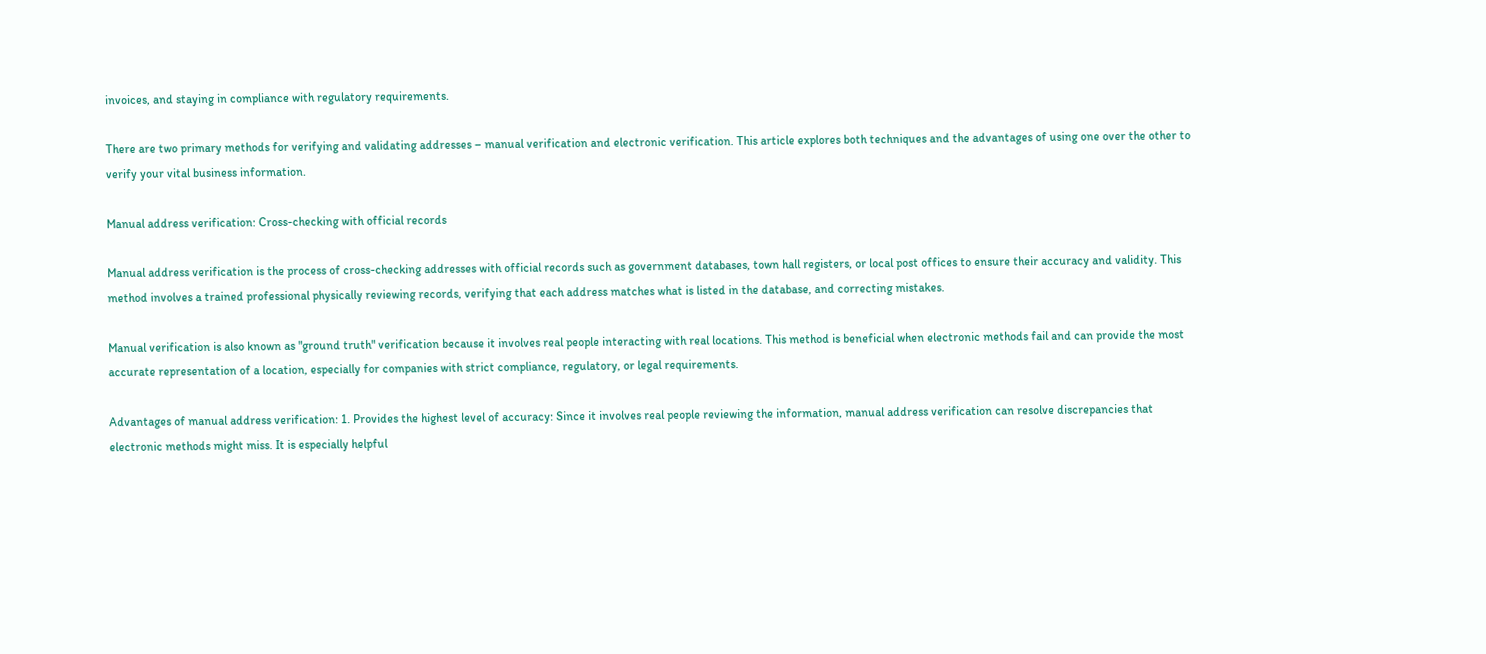invoices, and staying in compliance with regulatory requirements.

There are two primary methods for verifying and validating addresses – manual verification and electronic verification. This article explores both techniques and the advantages of using one over the other to verify your vital business information.

Manual address verification: Cross-checking with official records

Manual address verification is the process of cross-checking addresses with official records such as government databases, town hall registers, or local post offices to ensure their accuracy and validity. This method involves a trained professional physically reviewing records, verifying that each address matches what is listed in the database, and correcting mistakes.

Manual verification is also known as "ground truth" verification because it involves real people interacting with real locations. This method is beneficial when electronic methods fail and can provide the most accurate representation of a location, especially for companies with strict compliance, regulatory, or legal requirements.

Advantages of manual address verification: 1. Provides the highest level of accuracy: Since it involves real people reviewing the information, manual address verification can resolve discrepancies that electronic methods might miss. It is especially helpful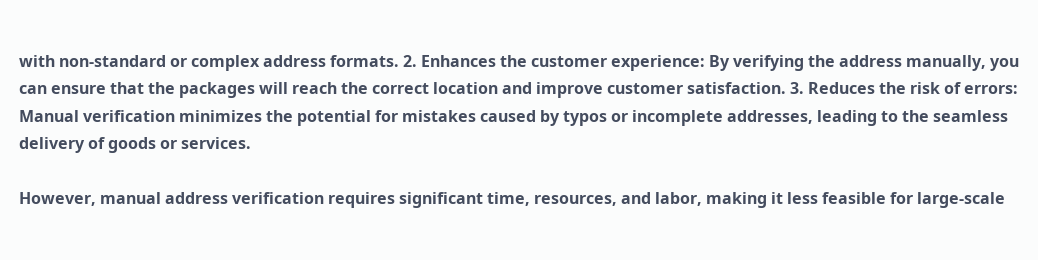with non-standard or complex address formats. 2. Enhances the customer experience: By verifying the address manually, you can ensure that the packages will reach the correct location and improve customer satisfaction. 3. Reduces the risk of errors: Manual verification minimizes the potential for mistakes caused by typos or incomplete addresses, leading to the seamless delivery of goods or services.

However, manual address verification requires significant time, resources, and labor, making it less feasible for large-scale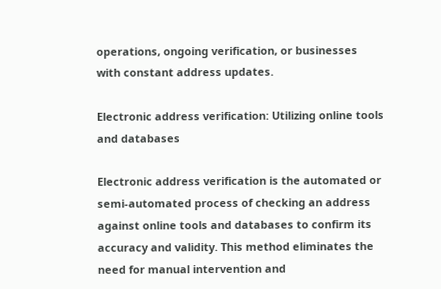operations, ongoing verification, or businesses with constant address updates.

Electronic address verification: Utilizing online tools and databases

Electronic address verification is the automated or semi-automated process of checking an address against online tools and databases to confirm its accuracy and validity. This method eliminates the need for manual intervention and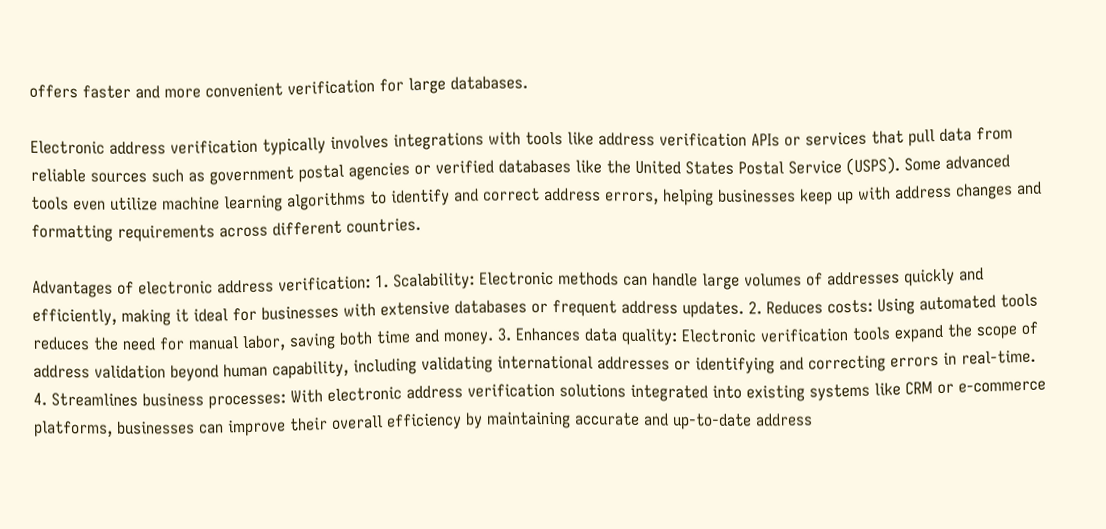offers faster and more convenient verification for large databases.

Electronic address verification typically involves integrations with tools like address verification APIs or services that pull data from reliable sources such as government postal agencies or verified databases like the United States Postal Service (USPS). Some advanced tools even utilize machine learning algorithms to identify and correct address errors, helping businesses keep up with address changes and formatting requirements across different countries.

Advantages of electronic address verification: 1. Scalability: Electronic methods can handle large volumes of addresses quickly and efficiently, making it ideal for businesses with extensive databases or frequent address updates. 2. Reduces costs: Using automated tools reduces the need for manual labor, saving both time and money. 3. Enhances data quality: Electronic verification tools expand the scope of address validation beyond human capability, including validating international addresses or identifying and correcting errors in real-time. 4. Streamlines business processes: With electronic address verification solutions integrated into existing systems like CRM or e-commerce platforms, businesses can improve their overall efficiency by maintaining accurate and up-to-date address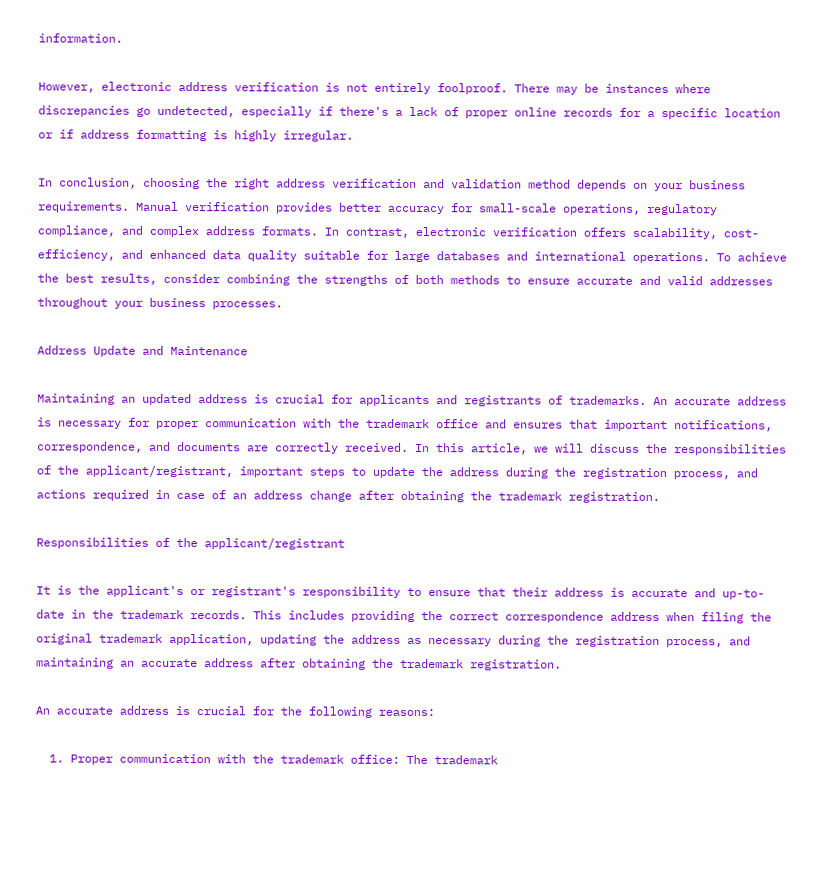information.

However, electronic address verification is not entirely foolproof. There may be instances where discrepancies go undetected, especially if there's a lack of proper online records for a specific location or if address formatting is highly irregular.

In conclusion, choosing the right address verification and validation method depends on your business requirements. Manual verification provides better accuracy for small-scale operations, regulatory compliance, and complex address formats. In contrast, electronic verification offers scalability, cost-efficiency, and enhanced data quality suitable for large databases and international operations. To achieve the best results, consider combining the strengths of both methods to ensure accurate and valid addresses throughout your business processes.

Address Update and Maintenance

Maintaining an updated address is crucial for applicants and registrants of trademarks. An accurate address is necessary for proper communication with the trademark office and ensures that important notifications, correspondence, and documents are correctly received. In this article, we will discuss the responsibilities of the applicant/registrant, important steps to update the address during the registration process, and actions required in case of an address change after obtaining the trademark registration.

Responsibilities of the applicant/registrant

It is the applicant's or registrant's responsibility to ensure that their address is accurate and up-to-date in the trademark records. This includes providing the correct correspondence address when filing the original trademark application, updating the address as necessary during the registration process, and maintaining an accurate address after obtaining the trademark registration.

An accurate address is crucial for the following reasons:

  1. Proper communication with the trademark office: The trademark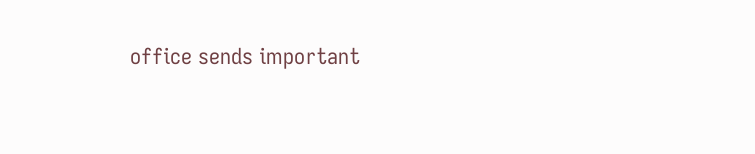office sends important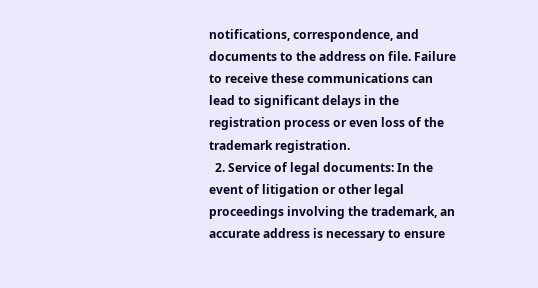notifications, correspondence, and documents to the address on file. Failure to receive these communications can lead to significant delays in the registration process or even loss of the trademark registration.
  2. Service of legal documents: In the event of litigation or other legal proceedings involving the trademark, an accurate address is necessary to ensure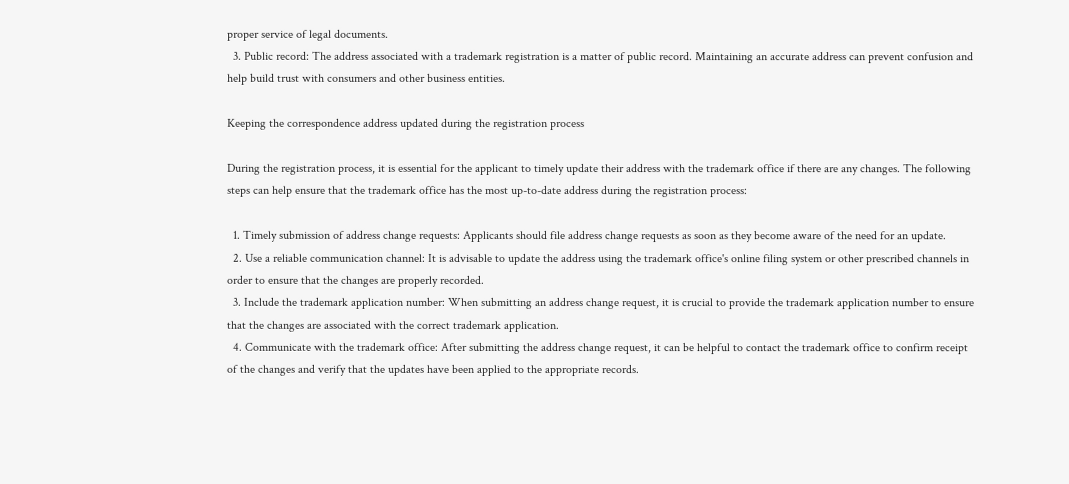proper service of legal documents.
  3. Public record: The address associated with a trademark registration is a matter of public record. Maintaining an accurate address can prevent confusion and help build trust with consumers and other business entities.

Keeping the correspondence address updated during the registration process

During the registration process, it is essential for the applicant to timely update their address with the trademark office if there are any changes. The following steps can help ensure that the trademark office has the most up-to-date address during the registration process:

  1. Timely submission of address change requests: Applicants should file address change requests as soon as they become aware of the need for an update.
  2. Use a reliable communication channel: It is advisable to update the address using the trademark office's online filing system or other prescribed channels in order to ensure that the changes are properly recorded.
  3. Include the trademark application number: When submitting an address change request, it is crucial to provide the trademark application number to ensure that the changes are associated with the correct trademark application.
  4. Communicate with the trademark office: After submitting the address change request, it can be helpful to contact the trademark office to confirm receipt of the changes and verify that the updates have been applied to the appropriate records.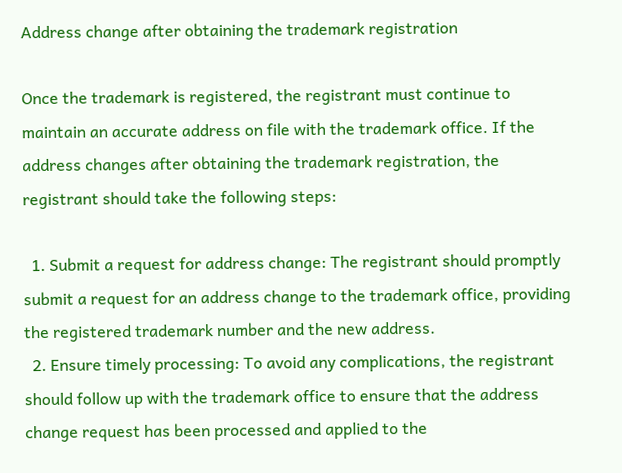Address change after obtaining the trademark registration

Once the trademark is registered, the registrant must continue to maintain an accurate address on file with the trademark office. If the address changes after obtaining the trademark registration, the registrant should take the following steps:

  1. Submit a request for address change: The registrant should promptly submit a request for an address change to the trademark office, providing the registered trademark number and the new address.
  2. Ensure timely processing: To avoid any complications, the registrant should follow up with the trademark office to ensure that the address change request has been processed and applied to the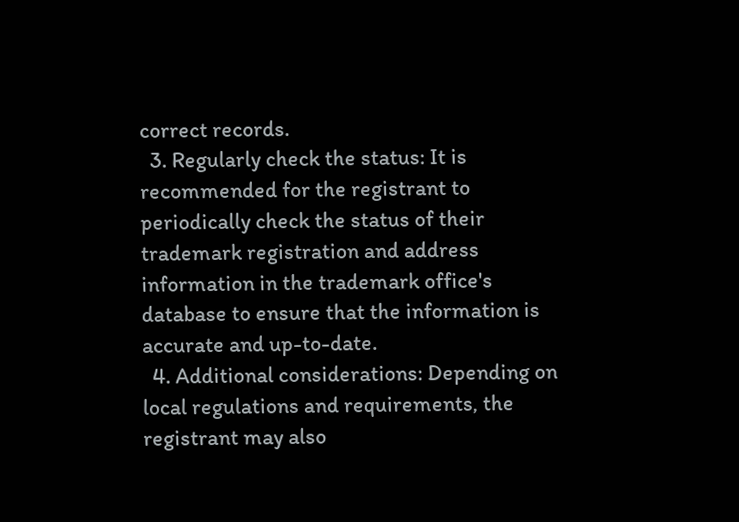correct records.
  3. Regularly check the status: It is recommended for the registrant to periodically check the status of their trademark registration and address information in the trademark office's database to ensure that the information is accurate and up-to-date.
  4. Additional considerations: Depending on local regulations and requirements, the registrant may also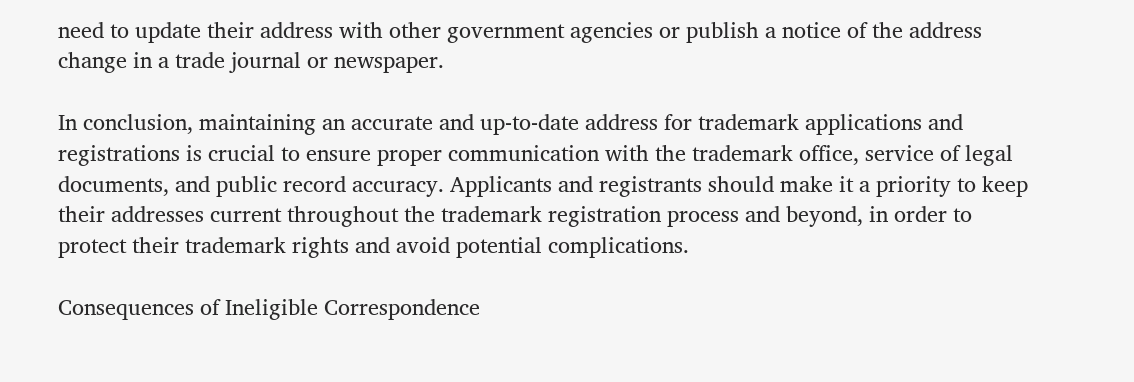need to update their address with other government agencies or publish a notice of the address change in a trade journal or newspaper.

In conclusion, maintaining an accurate and up-to-date address for trademark applications and registrations is crucial to ensure proper communication with the trademark office, service of legal documents, and public record accuracy. Applicants and registrants should make it a priority to keep their addresses current throughout the trademark registration process and beyond, in order to protect their trademark rights and avoid potential complications.

Consequences of Ineligible Correspondence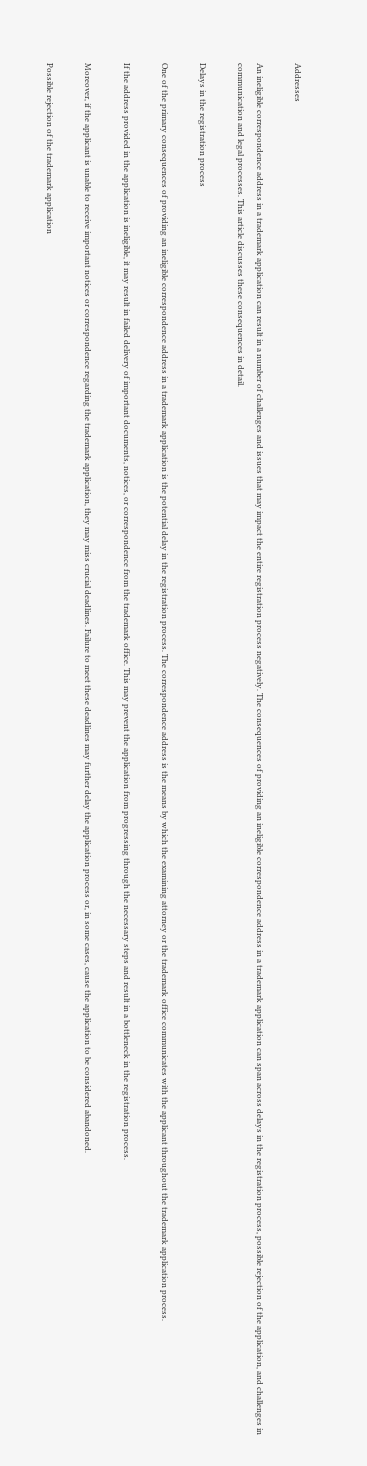Addresses

An ineligible correspondence address in a trademark application can result in a number of challenges and issues that may impact the entire registration process negatively. The consequences of providing an ineligible correspondence address in a trademark application can span across delays in the registration process, possible rejection of the application, and challenges in communication and legal processes. This article discusses these consequences in detail.

Delays in the registration process

One of the primary consequences of providing an ineligible correspondence address in a trademark application is the potential delay in the registration process. The correspondence address is the means by which the examining attorney or the trademark office communicates with the applicant throughout the trademark application process.

If the address provided in the application is ineligible, it may result in failed delivery of important documents, notices, or correspondence from the trademark office. This may prevent the application from progressing through the necessary steps and result in a bottleneck in the registration process.

Moreover, if the applicant is unable to receive important notices or correspondence regarding the trademark application, they may miss crucial deadlines. Failure to meet these deadlines may further delay the application process or, in some cases, cause the application to be considered abandoned.

Possible rejection of the trademark application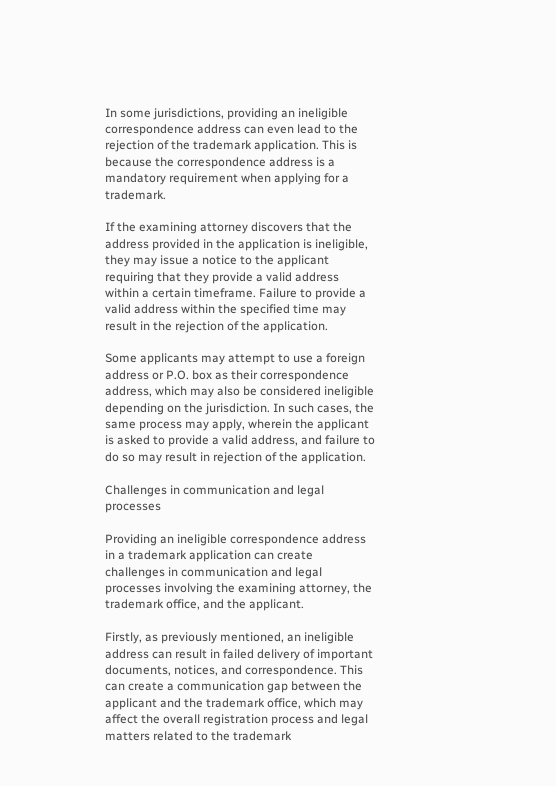In some jurisdictions, providing an ineligible correspondence address can even lead to the rejection of the trademark application. This is because the correspondence address is a mandatory requirement when applying for a trademark.

If the examining attorney discovers that the address provided in the application is ineligible, they may issue a notice to the applicant requiring that they provide a valid address within a certain timeframe. Failure to provide a valid address within the specified time may result in the rejection of the application.

Some applicants may attempt to use a foreign address or P.O. box as their correspondence address, which may also be considered ineligible depending on the jurisdiction. In such cases, the same process may apply, wherein the applicant is asked to provide a valid address, and failure to do so may result in rejection of the application.

Challenges in communication and legal processes

Providing an ineligible correspondence address in a trademark application can create challenges in communication and legal processes involving the examining attorney, the trademark office, and the applicant.

Firstly, as previously mentioned, an ineligible address can result in failed delivery of important documents, notices, and correspondence. This can create a communication gap between the applicant and the trademark office, which may affect the overall registration process and legal matters related to the trademark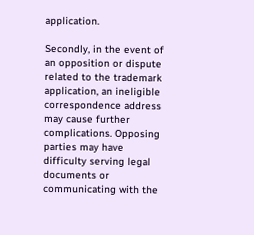application.

Secondly, in the event of an opposition or dispute related to the trademark application, an ineligible correspondence address may cause further complications. Opposing parties may have difficulty serving legal documents or communicating with the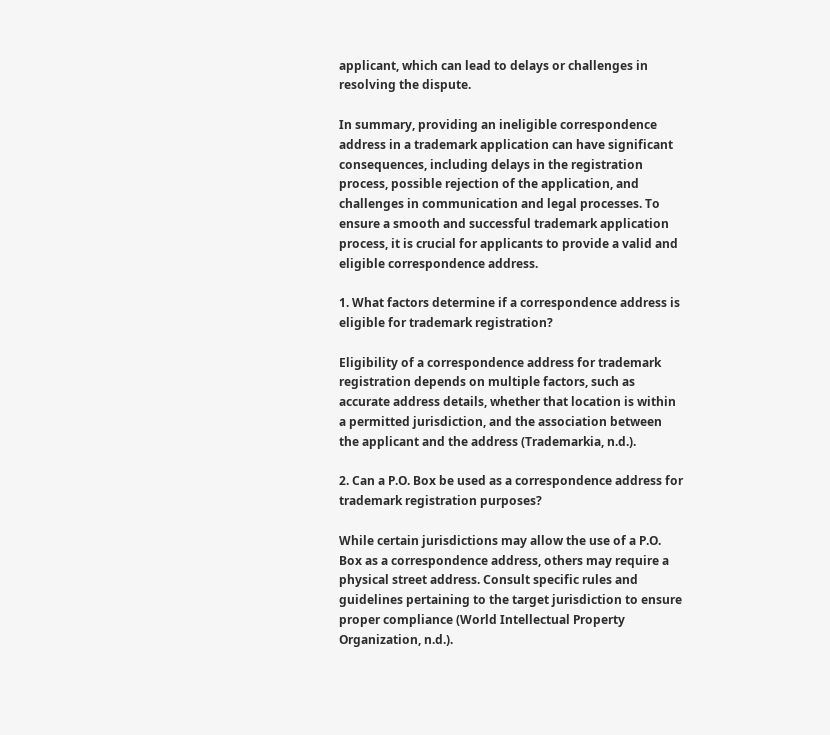applicant, which can lead to delays or challenges in resolving the dispute.

In summary, providing an ineligible correspondence address in a trademark application can have significant consequences, including delays in the registration process, possible rejection of the application, and challenges in communication and legal processes. To ensure a smooth and successful trademark application process, it is crucial for applicants to provide a valid and eligible correspondence address.

1. What factors determine if a correspondence address is eligible for trademark registration?

Eligibility of a correspondence address for trademark registration depends on multiple factors, such as accurate address details, whether that location is within a permitted jurisdiction, and the association between the applicant and the address (Trademarkia, n.d.).

2. Can a P.O. Box be used as a correspondence address for trademark registration purposes?

While certain jurisdictions may allow the use of a P.O. Box as a correspondence address, others may require a physical street address. Consult specific rules and guidelines pertaining to the target jurisdiction to ensure proper compliance (World Intellectual Property Organization, n.d.).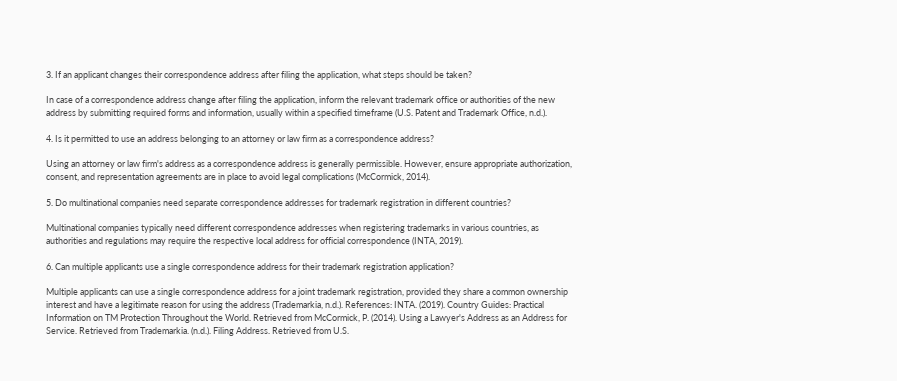3. If an applicant changes their correspondence address after filing the application, what steps should be taken?

In case of a correspondence address change after filing the application, inform the relevant trademark office or authorities of the new address by submitting required forms and information, usually within a specified timeframe (U.S. Patent and Trademark Office, n.d.).

4. Is it permitted to use an address belonging to an attorney or law firm as a correspondence address?

Using an attorney or law firm's address as a correspondence address is generally permissible. However, ensure appropriate authorization, consent, and representation agreements are in place to avoid legal complications (McCormick, 2014).

5. Do multinational companies need separate correspondence addresses for trademark registration in different countries?

Multinational companies typically need different correspondence addresses when registering trademarks in various countries, as authorities and regulations may require the respective local address for official correspondence (INTA, 2019).

6. Can multiple applicants use a single correspondence address for their trademark registration application?

Multiple applicants can use a single correspondence address for a joint trademark registration, provided they share a common ownership interest and have a legitimate reason for using the address (Trademarkia, n.d.). References: INTA. (2019). Country Guides: Practical Information on TM Protection Throughout the World. Retrieved from McCormick, P. (2014). Using a Lawyer's Address as an Address for Service. Retrieved from Trademarkia. (n.d.). Filing Address. Retrieved from U.S.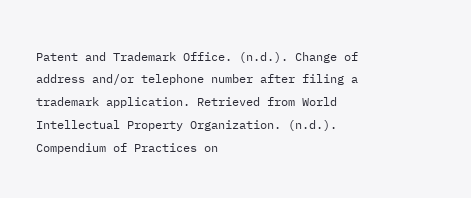Patent and Trademark Office. (n.d.). Change of address and/or telephone number after filing a trademark application. Retrieved from World Intellectual Property Organization. (n.d.). Compendium of Practices on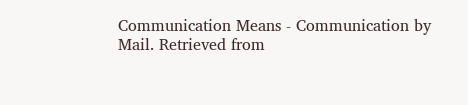Communication Means - Communication by Mail. Retrieved from